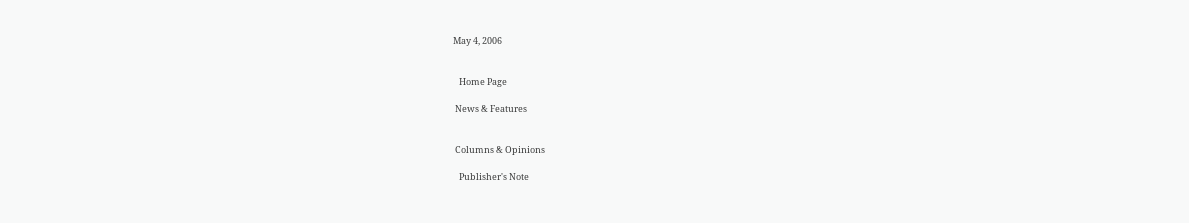May 4, 2006


   Home Page

 News & Features


 Columns & Opinions

   Publisher's Note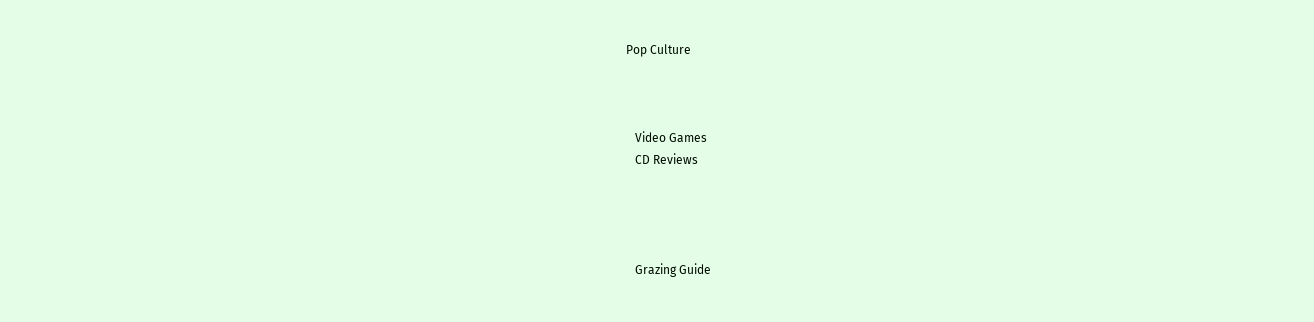Pop Culture



   Video Games
   CD Reviews




   Grazing Guide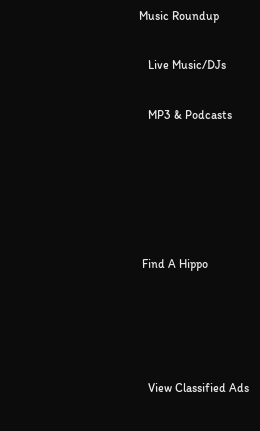Music Roundup

   Live Music/DJs

   MP3 & Podcasts





 Find A Hippo




   View Classified Ads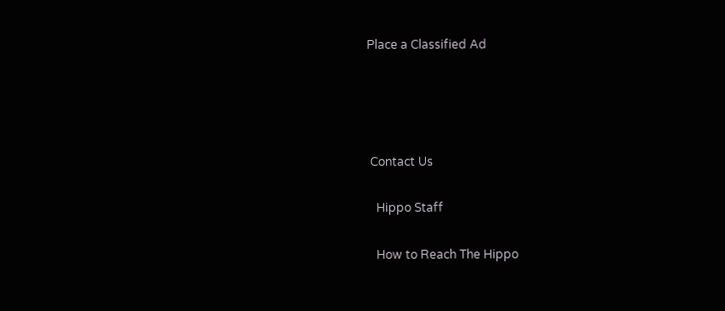Place a Classified Ad




 Contact Us

   Hippo Staff

   How to Reach The Hippo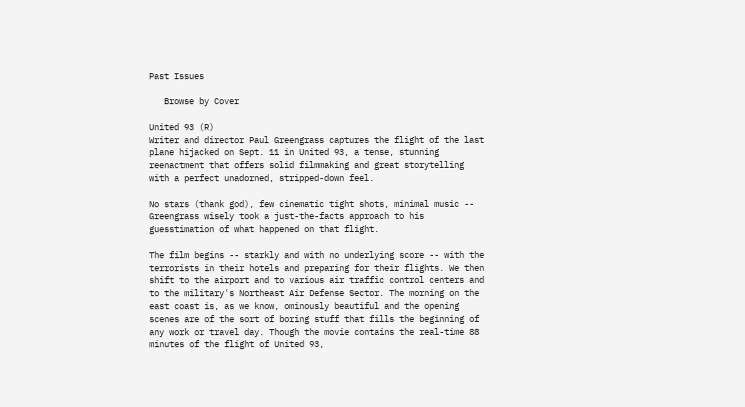Past Issues

   Browse by Cover

United 93 (R)
Writer and director Paul Greengrass captures the flight of the last plane hijacked on Sept. 11 in United 93, a tense, stunning reenactment that offers solid filmmaking and great storytelling with a perfect unadorned, stripped-down feel.

No stars (thank god), few cinematic tight shots, minimal music -- Greengrass wisely took a just-the-facts approach to his guesstimation of what happened on that flight.

The film begins -- starkly and with no underlying score -- with the terrorists in their hotels and preparing for their flights. We then shift to the airport and to various air traffic control centers and to the military's Northeast Air Defense Sector. The morning on the east coast is, as we know, ominously beautiful and the opening scenes are of the sort of boring stuff that fills the beginning of any work or travel day. Though the movie contains the real-time 88 minutes of the flight of United 93,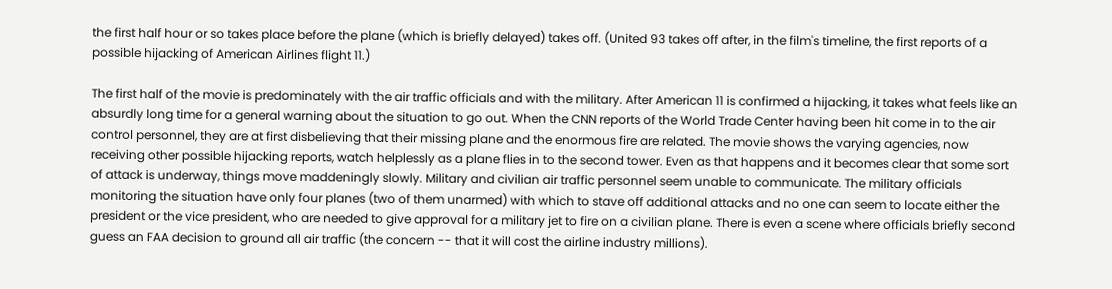the first half hour or so takes place before the plane (which is briefly delayed) takes off. (United 93 takes off after, in the film's timeline, the first reports of a possible hijacking of American Airlines flight 11.)

The first half of the movie is predominately with the air traffic officials and with the military. After American 11 is confirmed a hijacking, it takes what feels like an absurdly long time for a general warning about the situation to go out. When the CNN reports of the World Trade Center having been hit come in to the air control personnel, they are at first disbelieving that their missing plane and the enormous fire are related. The movie shows the varying agencies, now receiving other possible hijacking reports, watch helplessly as a plane flies in to the second tower. Even as that happens and it becomes clear that some sort of attack is underway, things move maddeningly slowly. Military and civilian air traffic personnel seem unable to communicate. The military officials monitoring the situation have only four planes (two of them unarmed) with which to stave off additional attacks and no one can seem to locate either the president or the vice president, who are needed to give approval for a military jet to fire on a civilian plane. There is even a scene where officials briefly second guess an FAA decision to ground all air traffic (the concern -- that it will cost the airline industry millions).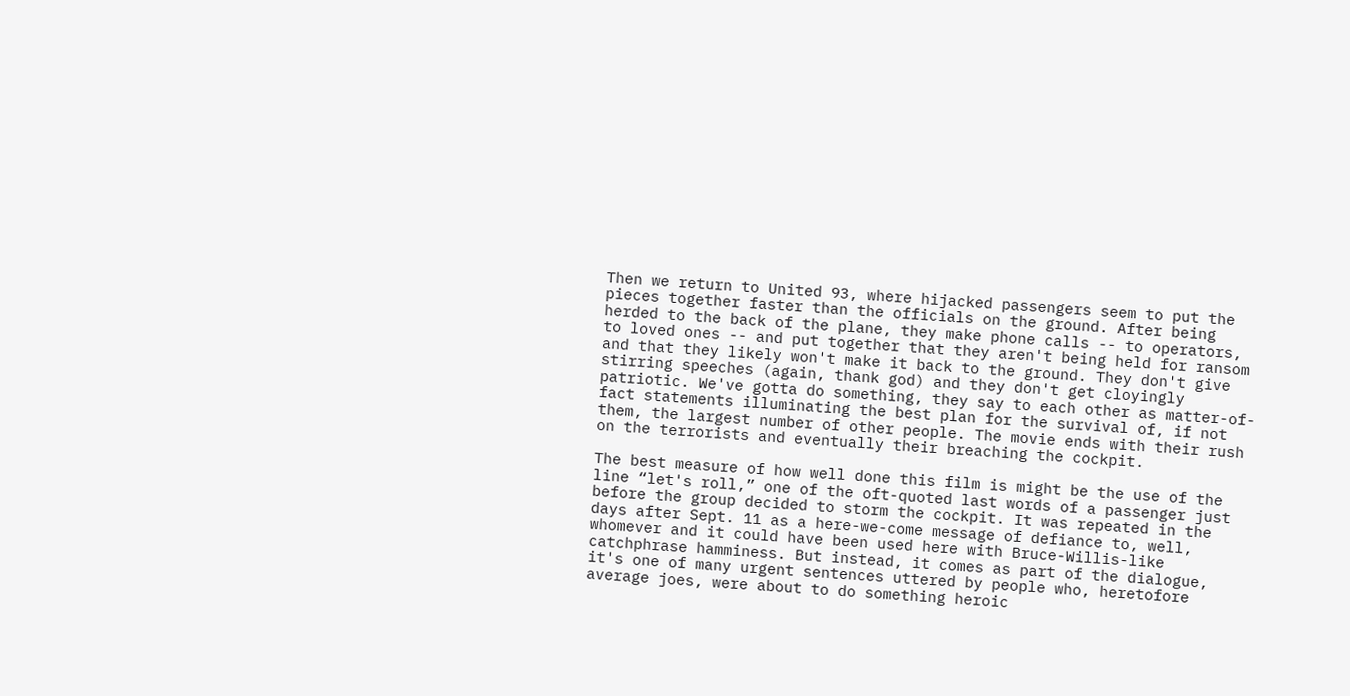Then we return to United 93, where hijacked passengers seem to put the pieces together faster than the officials on the ground. After being herded to the back of the plane, they make phone calls -- to operators, to loved ones -- and put together that they aren't being held for ransom and that they likely won't make it back to the ground. They don't give stirring speeches (again, thank god) and they don't get cloyingly patriotic. We've gotta do something, they say to each other as matter-of-fact statements illuminating the best plan for the survival of, if not them, the largest number of other people. The movie ends with their rush on the terrorists and eventually their breaching the cockpit.

The best measure of how well done this film is might be the use of the line “let's roll,” one of the oft-quoted last words of a passenger just before the group decided to storm the cockpit. It was repeated in the days after Sept. 11 as a here-we-come message of defiance to, well, whomever and it could have been used here with Bruce-Willis-like catchphrase hamminess. But instead, it comes as part of the dialogue, it's one of many urgent sentences uttered by people who, heretofore average joes, were about to do something heroic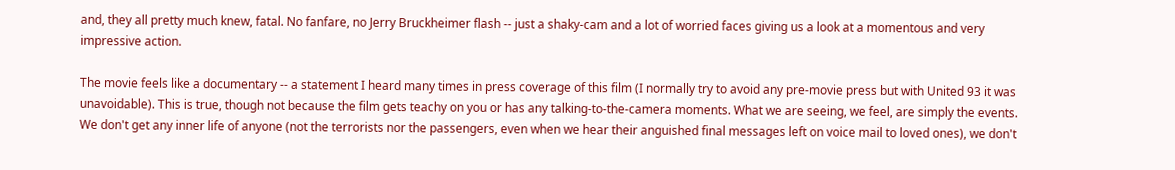and, they all pretty much knew, fatal. No fanfare, no Jerry Bruckheimer flash -- just a shaky-cam and a lot of worried faces giving us a look at a momentous and very impressive action.

The movie feels like a documentary -- a statement I heard many times in press coverage of this film (I normally try to avoid any pre-movie press but with United 93 it was unavoidable). This is true, though not because the film gets teachy on you or has any talking-to-the-camera moments. What we are seeing, we feel, are simply the events. We don't get any inner life of anyone (not the terrorists nor the passengers, even when we hear their anguished final messages left on voice mail to loved ones), we don't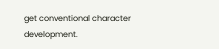get conventional character development.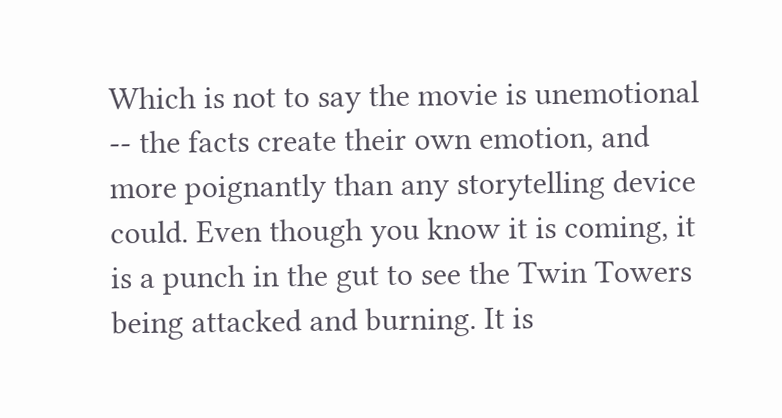Which is not to say the movie is unemotional -- the facts create their own emotion, and more poignantly than any storytelling device could. Even though you know it is coming, it is a punch in the gut to see the Twin Towers being attacked and burning. It is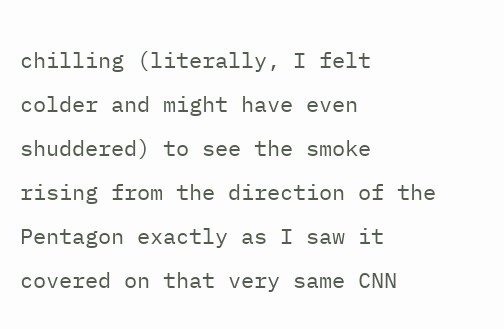chilling (literally, I felt colder and might have even shuddered) to see the smoke rising from the direction of the Pentagon exactly as I saw it covered on that very same CNN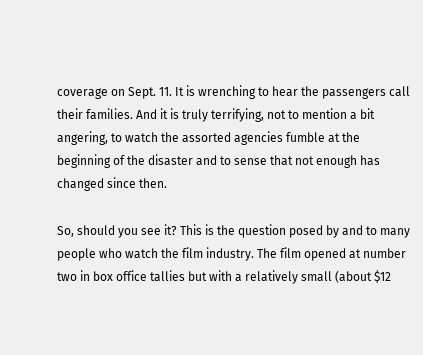coverage on Sept. 11. It is wrenching to hear the passengers call their families. And it is truly terrifying, not to mention a bit angering, to watch the assorted agencies fumble at the beginning of the disaster and to sense that not enough has changed since then.

So, should you see it? This is the question posed by and to many people who watch the film industry. The film opened at number two in box office tallies but with a relatively small (about $12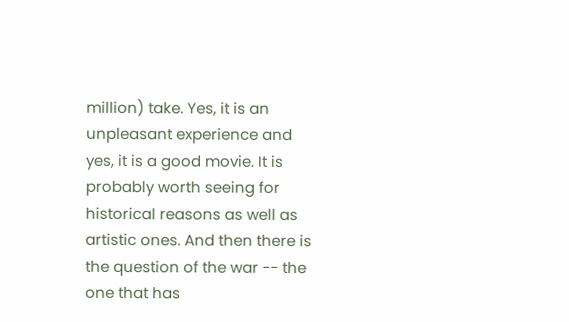million) take. Yes, it is an unpleasant experience and yes, it is a good movie. It is probably worth seeing for historical reasons as well as artistic ones. And then there is the question of the war -- the one that has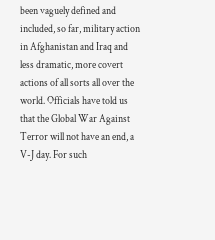been vaguely defined and included, so far, military action in Afghanistan and Iraq and less dramatic, more covert actions of all sorts all over the world. Officials have told us that the Global War Against Terror will not have an end, a V-J day. For such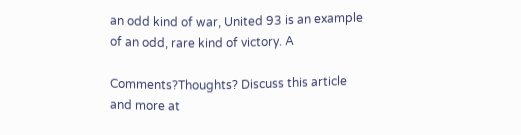an odd kind of war, United 93 is an example of an odd, rare kind of victory. A

Comments?Thoughts? Discuss this article and more at